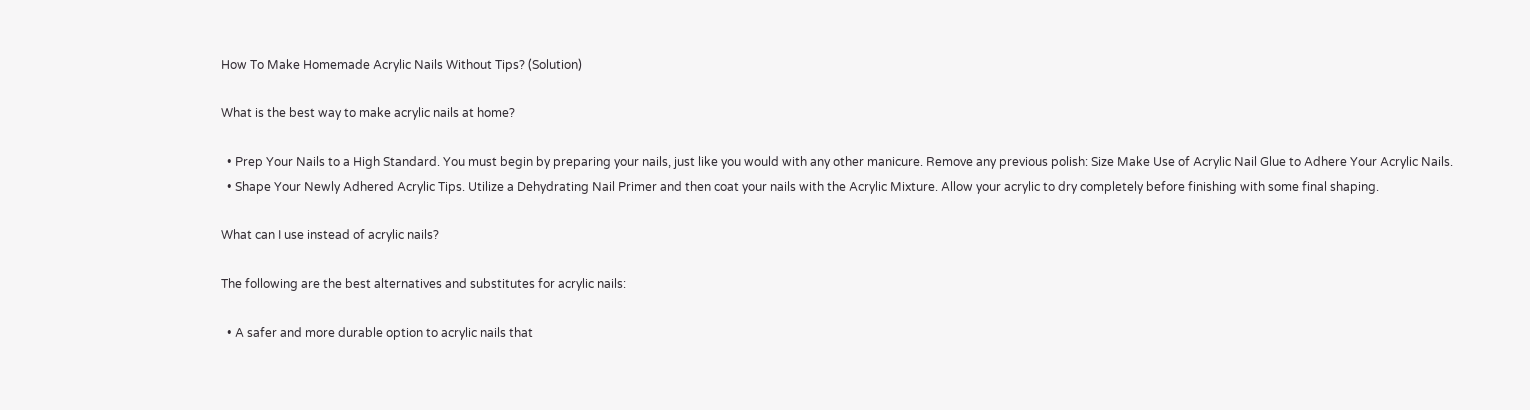How To Make Homemade Acrylic Nails Without Tips? (Solution)

What is the best way to make acrylic nails at home?

  • Prep Your Nails to a High Standard. You must begin by preparing your nails, just like you would with any other manicure. Remove any previous polish: Size Make Use of Acrylic Nail Glue to Adhere Your Acrylic Nails.
  • Shape Your Newly Adhered Acrylic Tips. Utilize a Dehydrating Nail Primer and then coat your nails with the Acrylic Mixture. Allow your acrylic to dry completely before finishing with some final shaping.

What can I use instead of acrylic nails?

The following are the best alternatives and substitutes for acrylic nails:

  • A safer and more durable option to acrylic nails that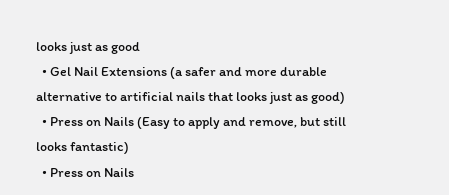looks just as good
  • Gel Nail Extensions (a safer and more durable alternative to artificial nails that looks just as good)
  • Press on Nails (Easy to apply and remove, but still looks fantastic)
  • Press on Nails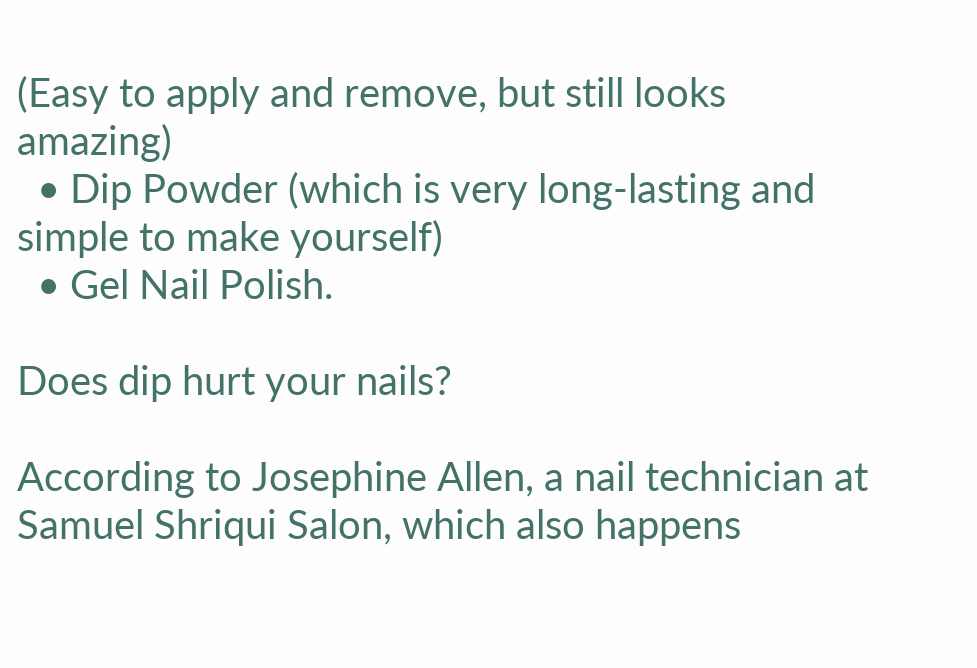(Easy to apply and remove, but still looks amazing)
  • Dip Powder (which is very long-lasting and simple to make yourself)
  • Gel Nail Polish.

Does dip hurt your nails?

According to Josephine Allen, a nail technician at Samuel Shriqui Salon, which also happens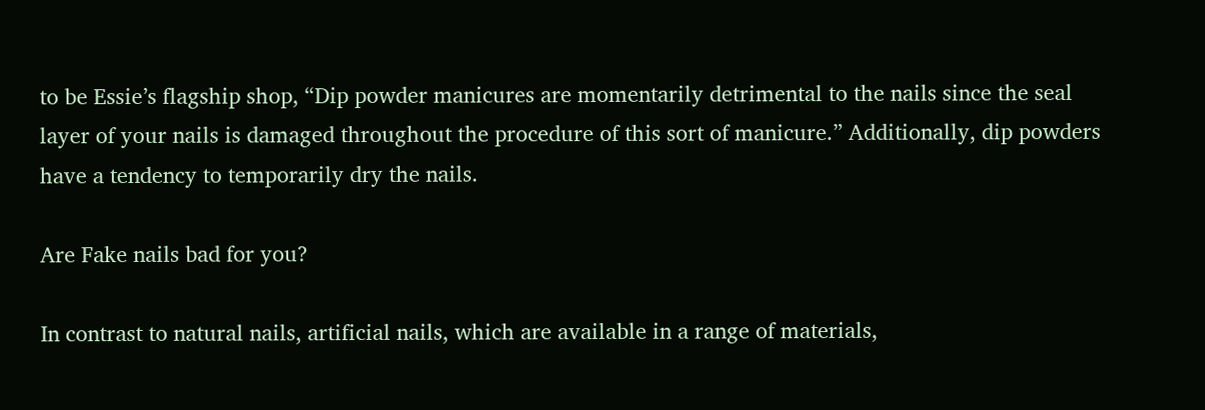to be Essie’s flagship shop, “Dip powder manicures are momentarily detrimental to the nails since the seal layer of your nails is damaged throughout the procedure of this sort of manicure.” Additionally, dip powders have a tendency to temporarily dry the nails.

Are Fake nails bad for you?

In contrast to natural nails, artificial nails, which are available in a range of materials,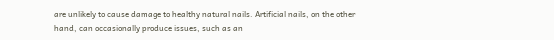are unlikely to cause damage to healthy natural nails. Artificial nails, on the other hand, can occasionally produce issues, such as an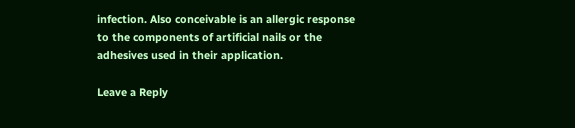infection. Also conceivable is an allergic response to the components of artificial nails or the adhesives used in their application.

Leave a Reply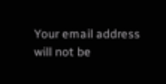Your email address will not be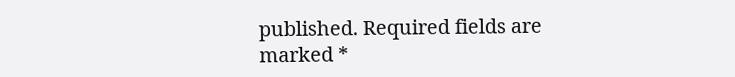published. Required fields are marked *